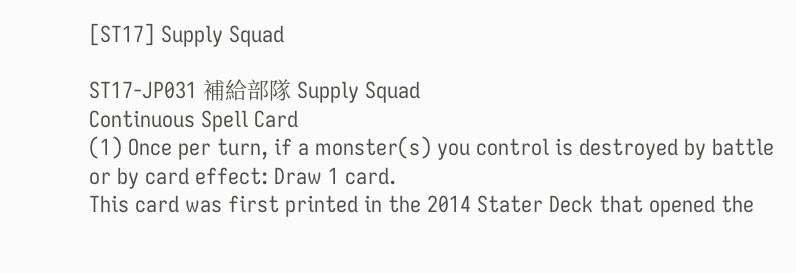[ST17] Supply Squad

ST17-JP031 補給部隊 Supply Squad
Continuous Spell Card
(1) Once per turn, if a monster(s) you control is destroyed by battle or by card effect: Draw 1 card.
This card was first printed in the 2014 Stater Deck that opened the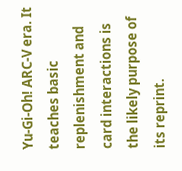Yu-Gi-Oh! ARC-V era. It teaches basic replenishment and card interactions is the likely purpose of its reprint.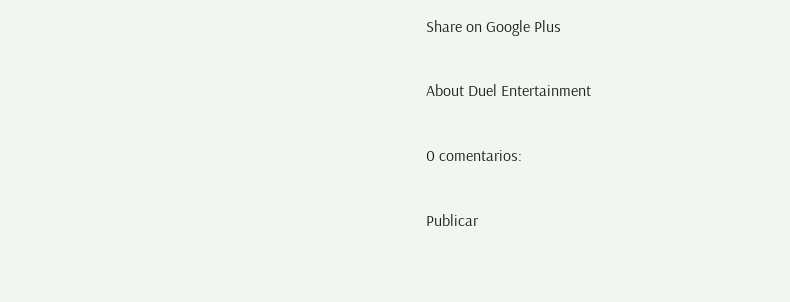Share on Google Plus

About Duel Entertainment

0 comentarios:

Publicar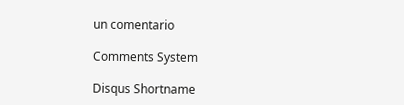un comentario

Comments System

Disqus Shortname